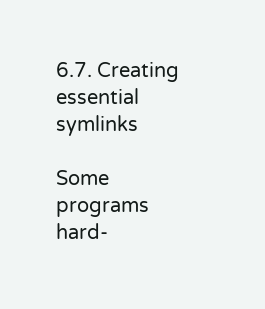6.7. Creating essential symlinks

Some programs hard-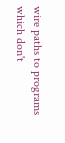wire paths to programs which don't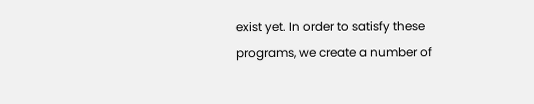exist yet. In order to satisfy these programs, we create a number of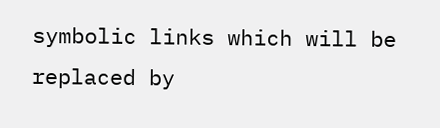symbolic links which will be replaced by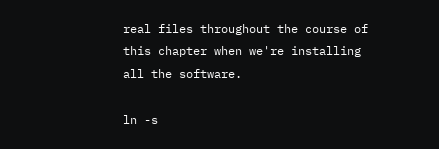real files throughout the course of this chapter when we're installing all the software.

ln -s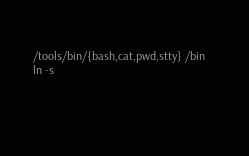/tools/bin/{bash,cat,pwd,stty} /bin
ln -s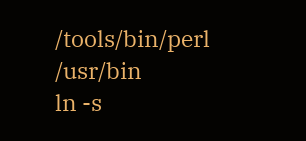/tools/bin/perl /usr/bin
ln -s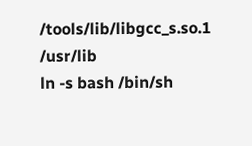/tools/lib/libgcc_s.so.1 /usr/lib
ln -s bash /bin/sh